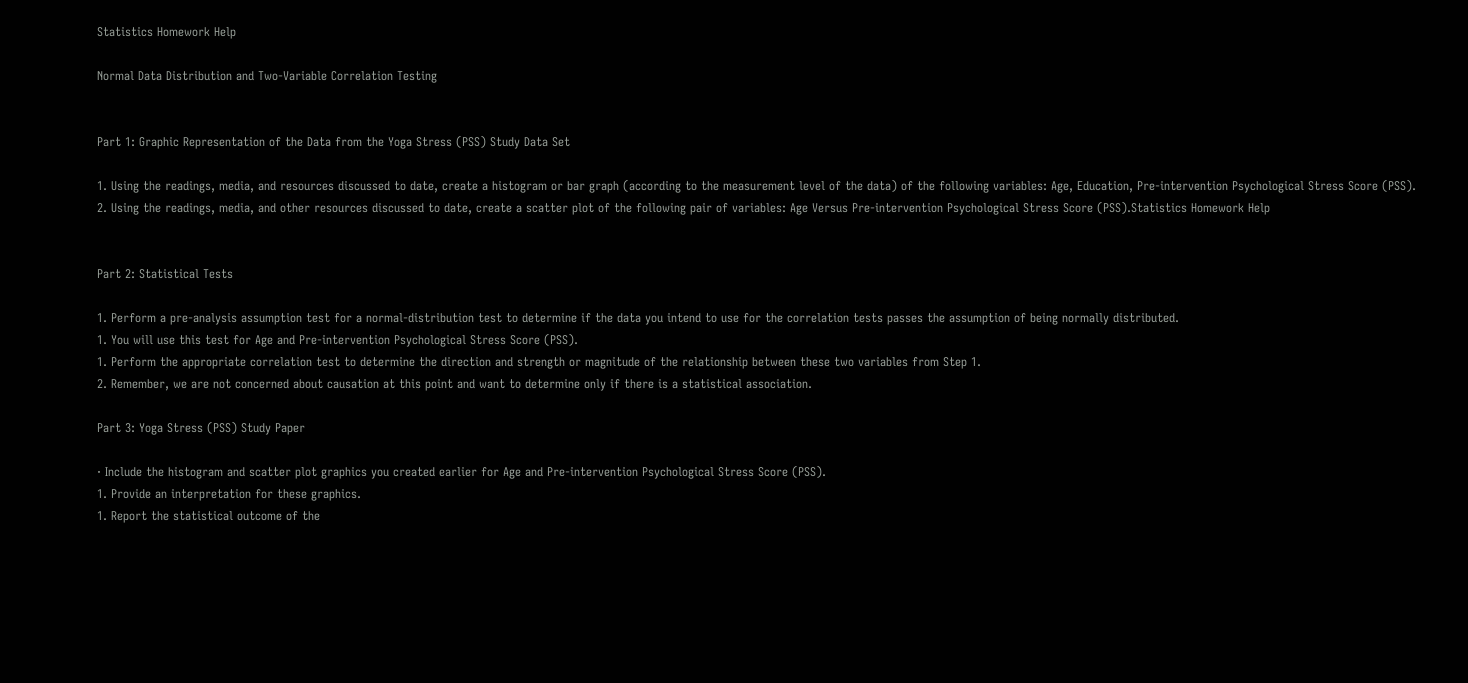Statistics Homework Help

Normal Data Distribution and Two-Variable Correlation Testing


Part 1: Graphic Representation of the Data from the Yoga Stress (PSS) Study Data Set

1. Using the readings, media, and resources discussed to date, create a histogram or bar graph (according to the measurement level of the data) of the following variables: Age, Education, Pre-intervention Psychological Stress Score (PSS).
2. Using the readings, media, and other resources discussed to date, create a scatter plot of the following pair of variables: Age Versus Pre-intervention Psychological Stress Score (PSS).Statistics Homework Help


Part 2: Statistical Tests

1. Perform a pre-analysis assumption test for a normal-distribution test to determine if the data you intend to use for the correlation tests passes the assumption of being normally distributed.
1. You will use this test for Age and Pre-intervention Psychological Stress Score (PSS).
1. Perform the appropriate correlation test to determine the direction and strength or magnitude of the relationship between these two variables from Step 1.
2. Remember, we are not concerned about causation at this point and want to determine only if there is a statistical association.

Part 3: Yoga Stress (PSS) Study Paper

· Include the histogram and scatter plot graphics you created earlier for Age and Pre-intervention Psychological Stress Score (PSS).
1. Provide an interpretation for these graphics.
1. Report the statistical outcome of the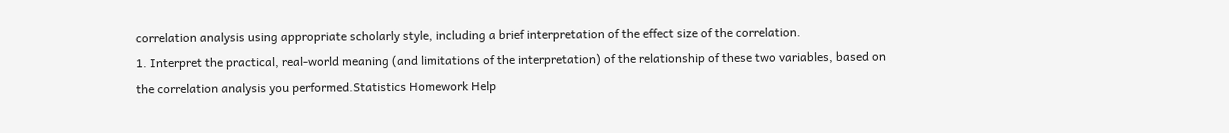correlation analysis using appropriate scholarly style, including a brief interpretation of the effect size of the correlation.
1. Interpret the practical, real-world meaning (and limitations of the interpretation) of the relationship of these two variables, based on the correlation analysis you performed.Statistics Homework Help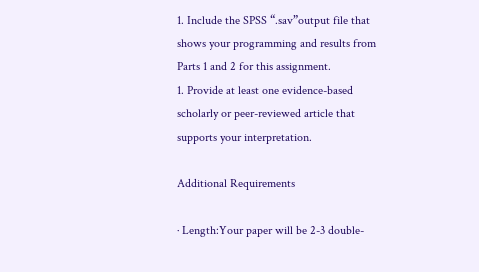1. Include the SPSS “.sav”output file that shows your programming and results from Parts 1 and 2 for this assignment.
1. Provide at least one evidence-based scholarly or peer-reviewed article that supports your interpretation.

Additional Requirements

· Length:Your paper will be 2-3 double-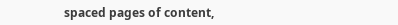spaced pages of content,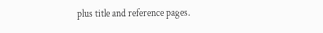plus title and reference pages.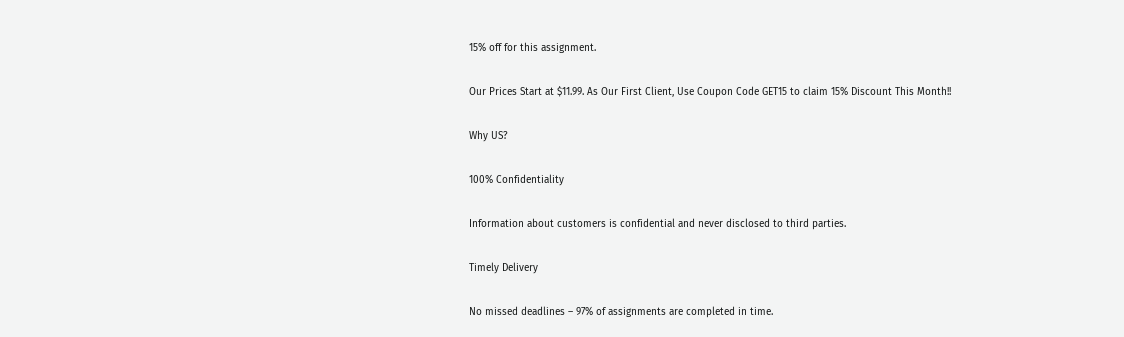15% off for this assignment.

Our Prices Start at $11.99. As Our First Client, Use Coupon Code GET15 to claim 15% Discount This Month!!

Why US?

100% Confidentiality

Information about customers is confidential and never disclosed to third parties.

Timely Delivery

No missed deadlines – 97% of assignments are completed in time.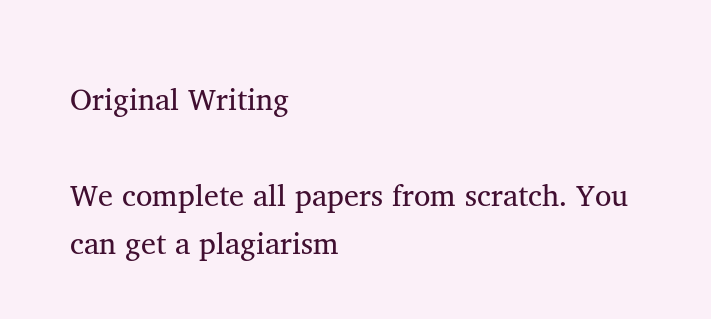Original Writing

We complete all papers from scratch. You can get a plagiarism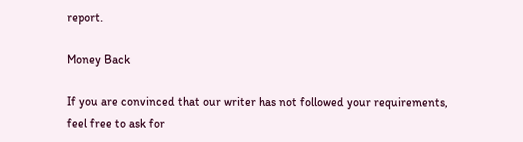report.

Money Back

If you are convinced that our writer has not followed your requirements, feel free to ask for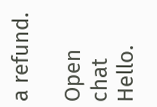a refund.

Open chat
Hello.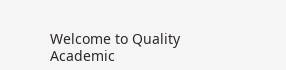Welcome to Quality Academic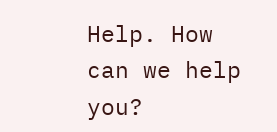Help. How can we help you?